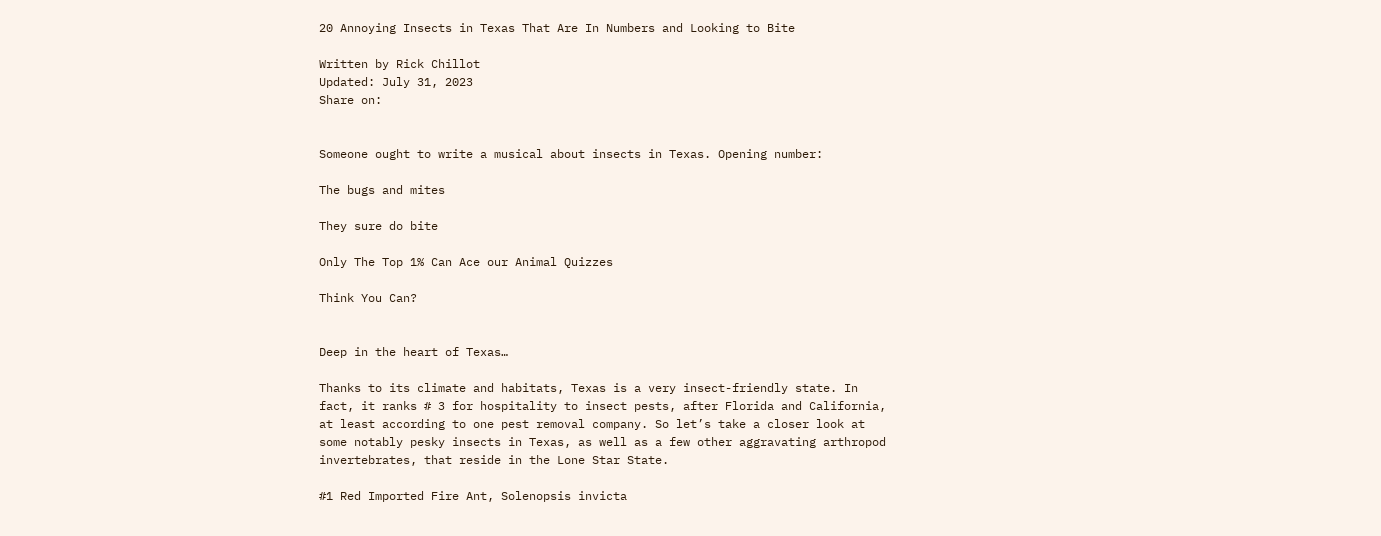20 Annoying Insects in Texas That Are In Numbers and Looking to Bite

Written by Rick Chillot
Updated: July 31, 2023
Share on:


Someone ought to write a musical about insects in Texas. Opening number:

The bugs and mites

They sure do bite

Only The Top 1% Can Ace our Animal Quizzes

Think You Can?


Deep in the heart of Texas…

Thanks to its climate and habitats, Texas is a very insect-friendly state. In fact, it ranks # 3 for hospitality to insect pests, after Florida and California, at least according to one pest removal company. So let’s take a closer look at some notably pesky insects in Texas, as well as a few other aggravating arthropod invertebrates, that reside in the Lone Star State.

#1 Red Imported Fire Ant, Solenopsis invicta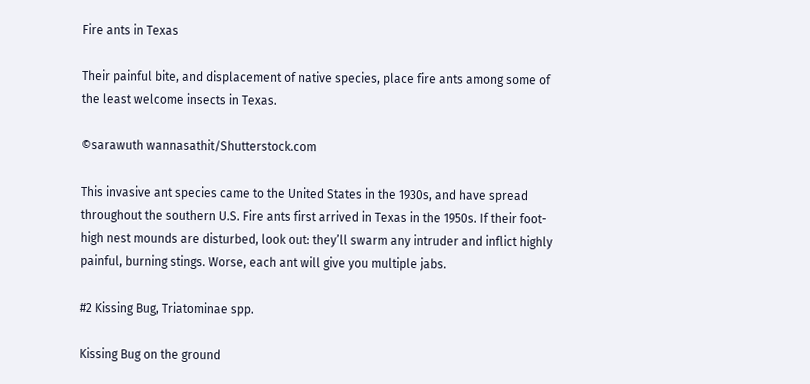Fire ants in Texas

Their painful bite, and displacement of native species, place fire ants among some of the least welcome insects in Texas.

©sarawuth wannasathit/Shutterstock.com

This invasive ant species came to the United States in the 1930s, and have spread throughout the southern U.S. Fire ants first arrived in Texas in the 1950s. If their foot-high nest mounds are disturbed, look out: they’ll swarm any intruder and inflict highly painful, burning stings. Worse, each ant will give you multiple jabs.

#2 Kissing Bug, Triatominae spp.

Kissing Bug on the ground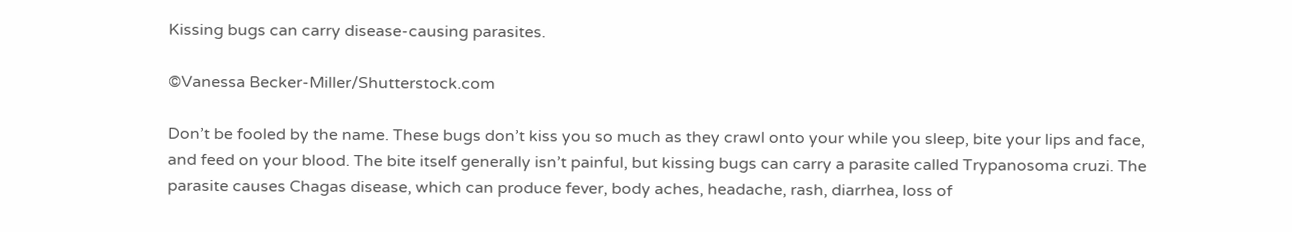Kissing bugs can carry disease-causing parasites.

©Vanessa Becker-Miller/Shutterstock.com

Don’t be fooled by the name. These bugs don’t kiss you so much as they crawl onto your while you sleep, bite your lips and face, and feed on your blood. The bite itself generally isn’t painful, but kissing bugs can carry a parasite called Trypanosoma cruzi. The parasite causes Chagas disease, which can produce fever, body aches, headache, rash, diarrhea, loss of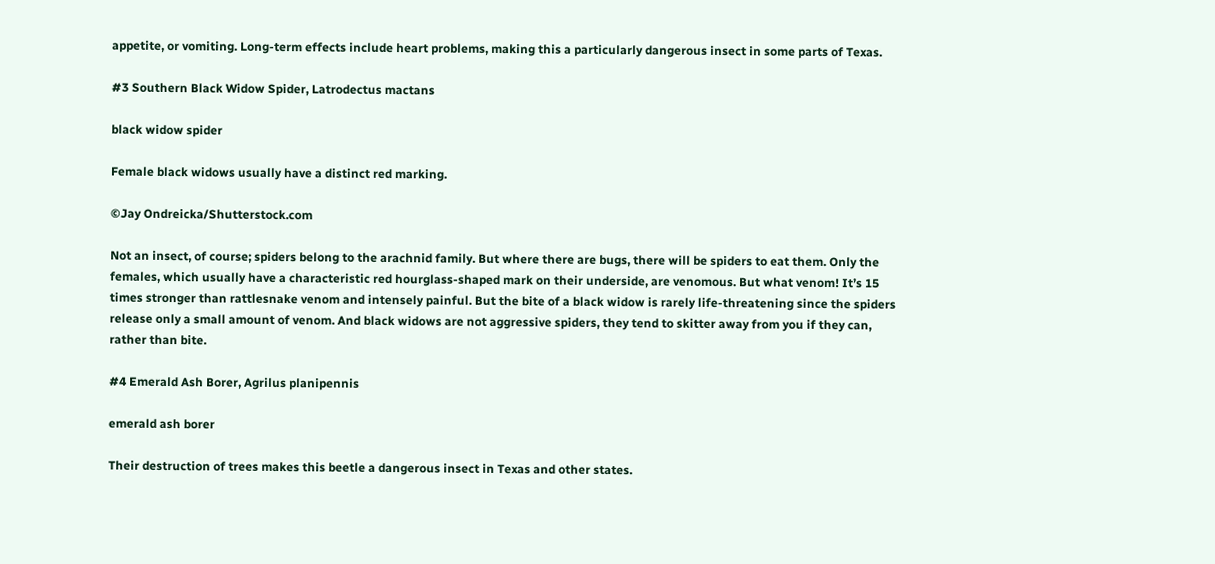appetite, or vomiting. Long-term effects include heart problems, making this a particularly dangerous insect in some parts of Texas.

#3 Southern Black Widow Spider, Latrodectus mactans

black widow spider

Female black widows usually have a distinct red marking.

©Jay Ondreicka/Shutterstock.com

Not an insect, of course; spiders belong to the arachnid family. But where there are bugs, there will be spiders to eat them. Only the females, which usually have a characteristic red hourglass-shaped mark on their underside, are venomous. But what venom! It’s 15 times stronger than rattlesnake venom and intensely painful. But the bite of a black widow is rarely life-threatening since the spiders release only a small amount of venom. And black widows are not aggressive spiders, they tend to skitter away from you if they can, rather than bite.

#4 Emerald Ash Borer, Agrilus planipennis

emerald ash borer

Their destruction of trees makes this beetle a dangerous insect in Texas and other states.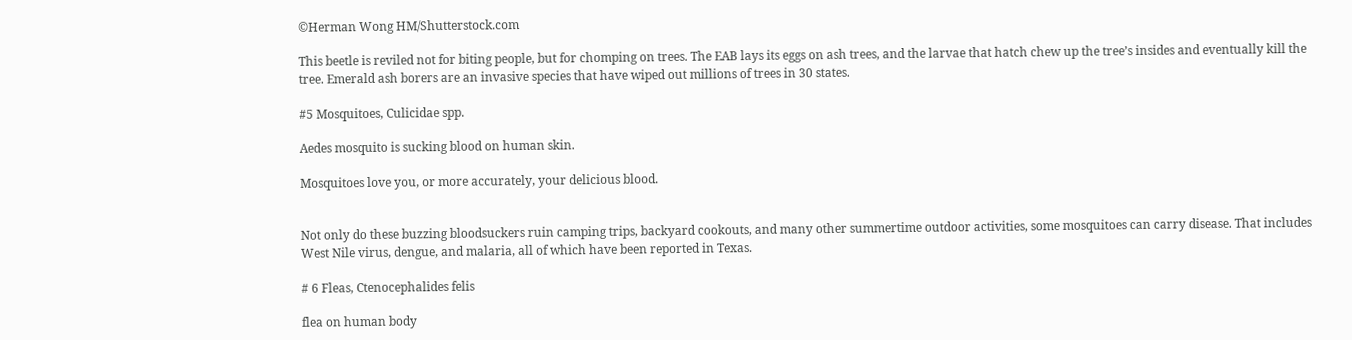©Herman Wong HM/Shutterstock.com

This beetle is reviled not for biting people, but for chomping on trees. The EAB lays its eggs on ash trees, and the larvae that hatch chew up the tree’s insides and eventually kill the tree. Emerald ash borers are an invasive species that have wiped out millions of trees in 30 states.

#5 Mosquitoes, Culicidae spp.

Aedes mosquito is sucking blood on human skin.

Mosquitoes love you, or more accurately, your delicious blood.


Not only do these buzzing bloodsuckers ruin camping trips, backyard cookouts, and many other summertime outdoor activities, some mosquitoes can carry disease. That includes West Nile virus, dengue, and malaria, all of which have been reported in Texas.

# 6 Fleas, Ctenocephalides felis

flea on human body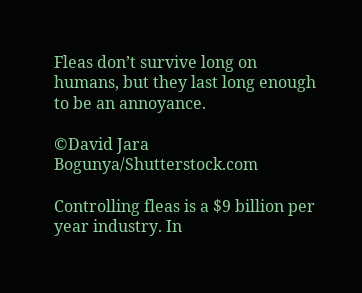Fleas don’t survive long on humans, but they last long enough to be an annoyance.

©David Jara Bogunya/Shutterstock.com

Controlling fleas is a $9 billion per year industry. In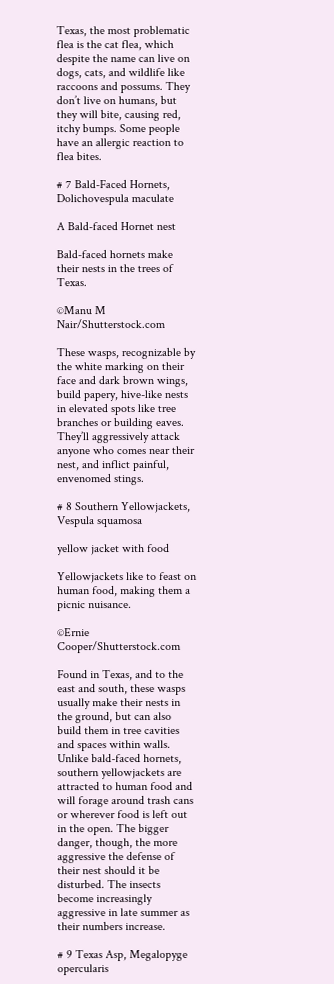Texas, the most problematic flea is the cat flea, which despite the name can live on dogs, cats, and wildlife like raccoons and possums. They don’t live on humans, but they will bite, causing red, itchy bumps. Some people have an allergic reaction to flea bites.

# 7 Bald-Faced Hornets, Dolichovespula maculate

A Bald-faced Hornet nest

Bald-faced hornets make their nests in the trees of Texas.

©Manu M Nair/Shutterstock.com

These wasps, recognizable by the white marking on their face and dark brown wings, build papery, hive-like nests in elevated spots like tree branches or building eaves. They’ll aggressively attack anyone who comes near their nest, and inflict painful, envenomed stings.

# 8 Southern Yellowjackets, Vespula squamosa

yellow jacket with food

Yellowjackets like to feast on human food, making them a picnic nuisance.

©Ernie Cooper/Shutterstock.com

Found in Texas, and to the east and south, these wasps usually make their nests in the ground, but can also build them in tree cavities and spaces within walls. Unlike bald-faced hornets, southern yellowjackets are attracted to human food and will forage around trash cans or wherever food is left out in the open. The bigger danger, though, the more aggressive the defense of their nest should it be disturbed. The insects become increasingly aggressive in late summer as their numbers increase.

# 9 Texas Asp, Megalopyge opercularis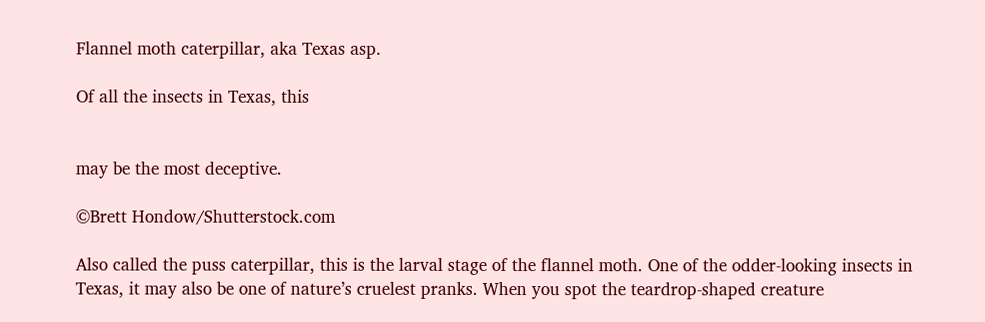Flannel moth caterpillar, aka Texas asp.

Of all the insects in Texas, this


may be the most deceptive.

©Brett Hondow/Shutterstock.com

Also called the puss caterpillar, this is the larval stage of the flannel moth. One of the odder-looking insects in Texas, it may also be one of nature’s cruelest pranks. When you spot the teardrop-shaped creature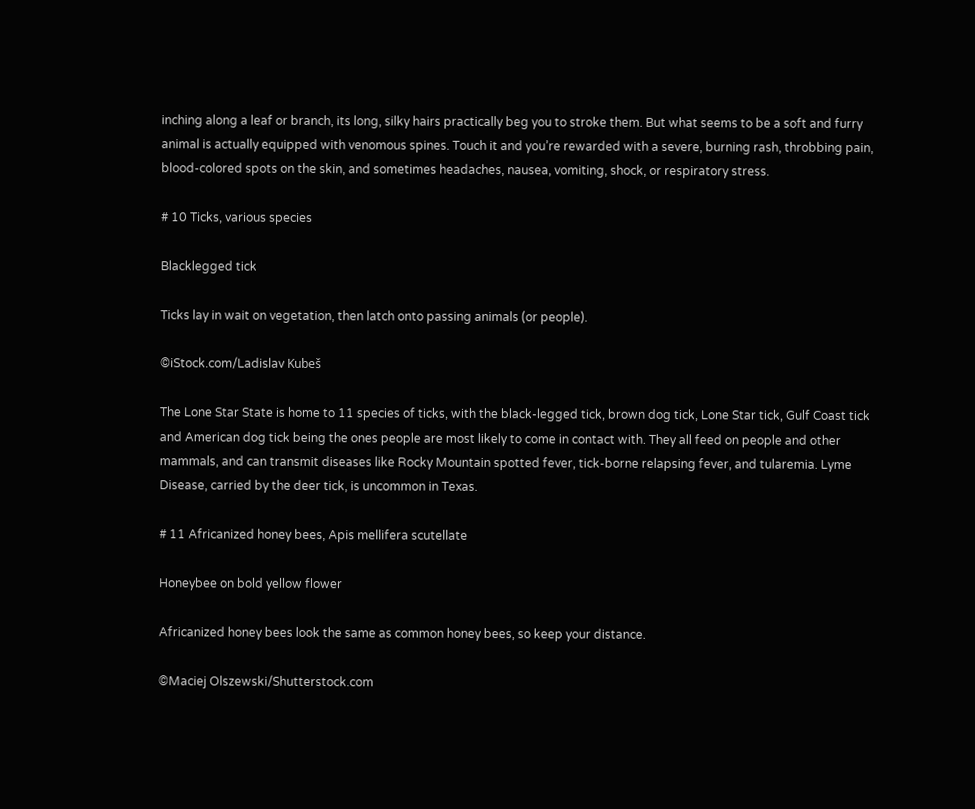inching along a leaf or branch, its long, silky hairs practically beg you to stroke them. But what seems to be a soft and furry animal is actually equipped with venomous spines. Touch it and you’re rewarded with a severe, burning rash, throbbing pain, blood-colored spots on the skin, and sometimes headaches, nausea, vomiting, shock, or respiratory stress.

# 10 Ticks, various species

Blacklegged tick

Ticks lay in wait on vegetation, then latch onto passing animals (or people).

©iStock.com/Ladislav Kubeš

The Lone Star State is home to 11 species of ticks, with the black-legged tick, brown dog tick, Lone Star tick, Gulf Coast tick and American dog tick being the ones people are most likely to come in contact with. They all feed on people and other mammals, and can transmit diseases like Rocky Mountain spotted fever, tick-borne relapsing fever, and tularemia. Lyme Disease, carried by the deer tick, is uncommon in Texas.

# 11 Africanized honey bees, Apis mellifera scutellate

Honeybee on bold yellow flower

Africanized honey bees look the same as common honey bees, so keep your distance.

©Maciej Olszewski/Shutterstock.com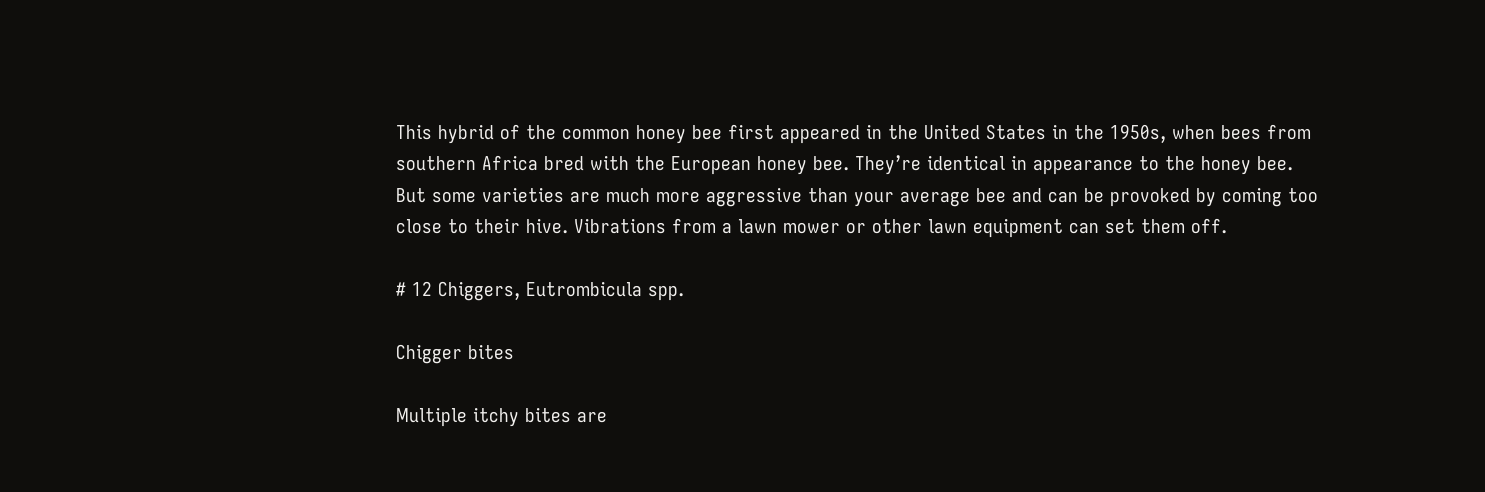This hybrid of the common honey bee first appeared in the United States in the 1950s, when bees from southern Africa bred with the European honey bee. They’re identical in appearance to the honey bee. But some varieties are much more aggressive than your average bee and can be provoked by coming too close to their hive. Vibrations from a lawn mower or other lawn equipment can set them off.

# 12 Chiggers, Eutrombicula spp.

Chigger bites

Multiple itchy bites are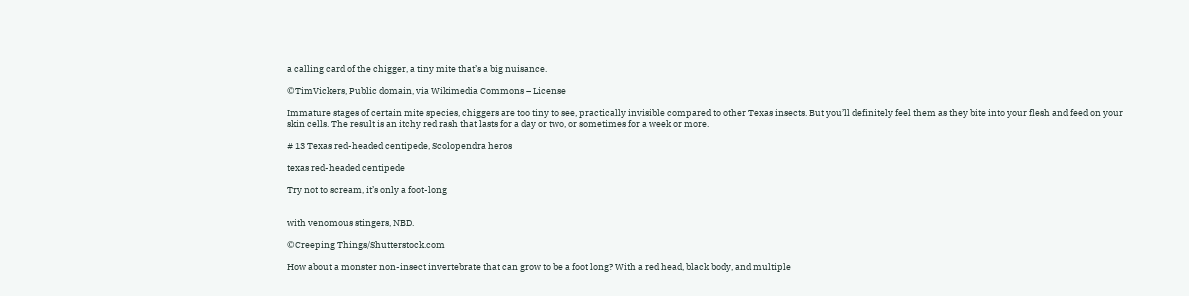a calling card of the chigger, a tiny mite that’s a big nuisance.

©TimVickers, Public domain, via Wikimedia Commons – License

Immature stages of certain mite species, chiggers are too tiny to see, practically invisible compared to other Texas insects. But you’ll definitely feel them as they bite into your flesh and feed on your skin cells. The result is an itchy red rash that lasts for a day or two, or sometimes for a week or more.

# 13 Texas red-headed centipede, Scolopendra heros

texas red-headed centipede

Try not to scream, it’s only a foot-long


with venomous stingers, NBD.

©Creeping Things/Shutterstock.com

How about a monster non-insect invertebrate that can grow to be a foot long? With a red head, black body, and multiple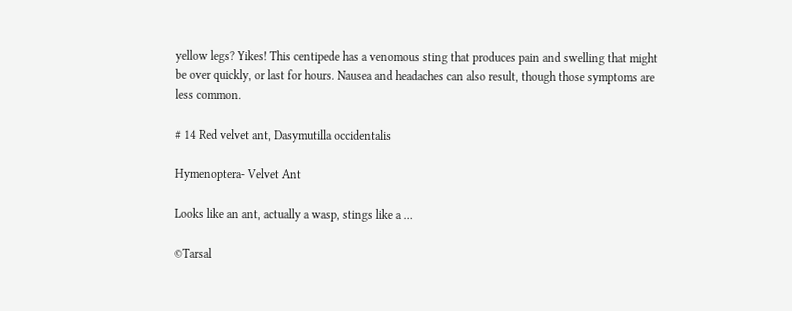yellow legs? Yikes! This centipede has a venomous sting that produces pain and swelling that might be over quickly, or last for hours. Nausea and headaches can also result, though those symptoms are less common.

# 14 Red velvet ant, Dasymutilla occidentalis

Hymenoptera- Velvet Ant

Looks like an ant, actually a wasp, stings like a …

©Tarsal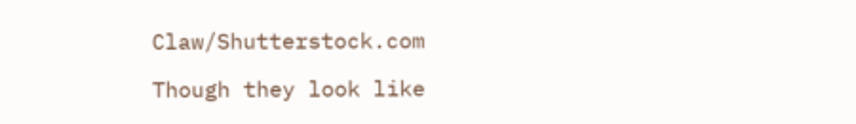Claw/Shutterstock.com

Though they look like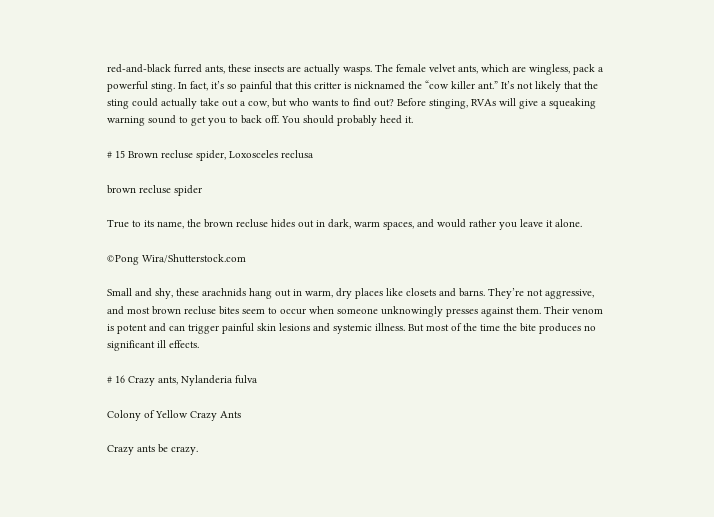red-and-black furred ants, these insects are actually wasps. The female velvet ants, which are wingless, pack a powerful sting. In fact, it’s so painful that this critter is nicknamed the “cow killer ant.” It’s not likely that the sting could actually take out a cow, but who wants to find out? Before stinging, RVAs will give a squeaking warning sound to get you to back off. You should probably heed it.

# 15 Brown recluse spider, Loxosceles reclusa

brown recluse spider

True to its name, the brown recluse hides out in dark, warm spaces, and would rather you leave it alone.

©Pong Wira/Shutterstock.com

Small and shy, these arachnids hang out in warm, dry places like closets and barns. They’re not aggressive, and most brown recluse bites seem to occur when someone unknowingly presses against them. Their venom is potent and can trigger painful skin lesions and systemic illness. But most of the time the bite produces no significant ill effects.

# 16 Crazy ants, Nylanderia fulva

Colony of Yellow Crazy Ants

Crazy ants be crazy.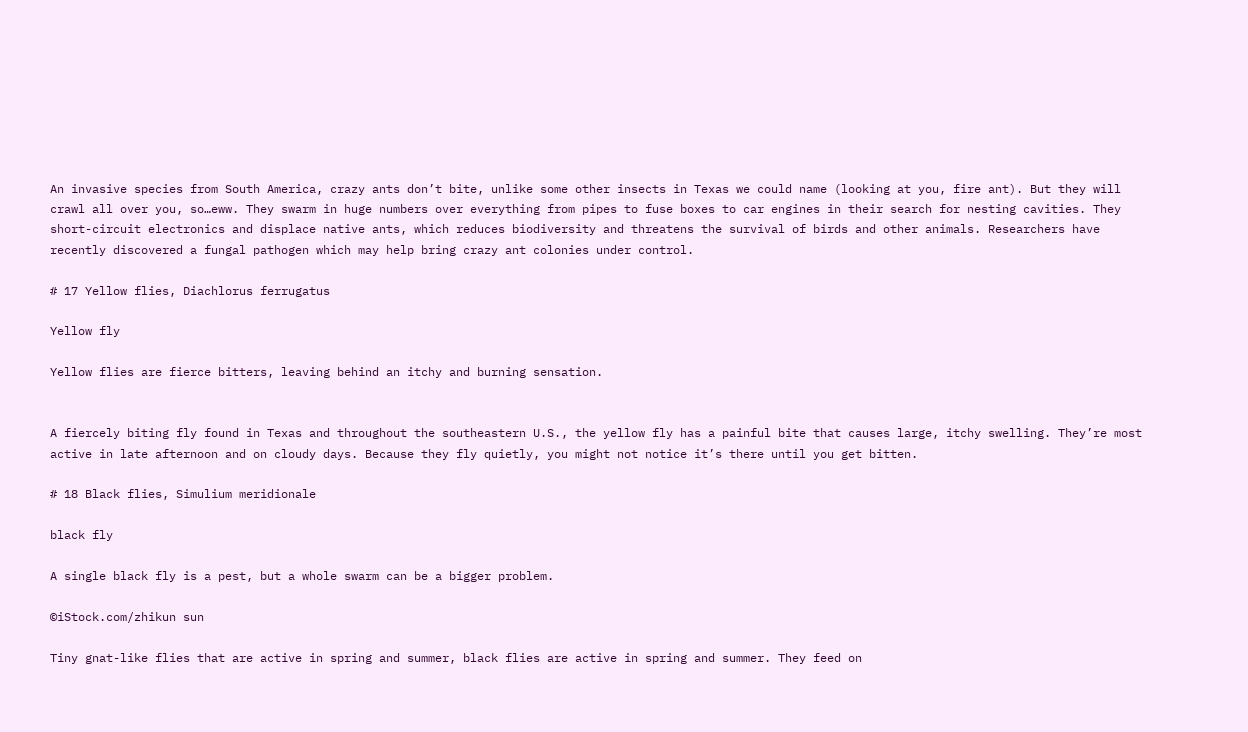An invasive species from South America, crazy ants don’t bite, unlike some other insects in Texas we could name (looking at you, fire ant). But they will crawl all over you, so…eww. They swarm in huge numbers over everything from pipes to fuse boxes to car engines in their search for nesting cavities. They short-circuit electronics and displace native ants, which reduces biodiversity and threatens the survival of birds and other animals. Researchers have recently discovered a fungal pathogen which may help bring crazy ant colonies under control.

# 17 Yellow flies, Diachlorus ferrugatus

Yellow fly

Yellow flies are fierce bitters, leaving behind an itchy and burning sensation.


A fiercely biting fly found in Texas and throughout the southeastern U.S., the yellow fly has a painful bite that causes large, itchy swelling. They’re most active in late afternoon and on cloudy days. Because they fly quietly, you might not notice it’s there until you get bitten.

# 18 Black flies, Simulium meridionale

black fly

A single black fly is a pest, but a whole swarm can be a bigger problem.

©iStock.com/zhikun sun

Tiny gnat-like flies that are active in spring and summer, black flies are active in spring and summer. They feed on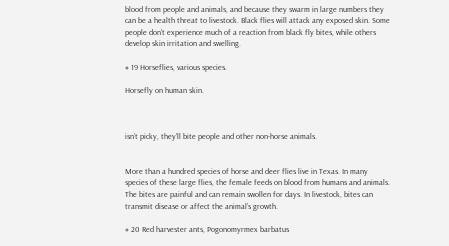blood from people and animals, and because they swarm in large numbers they can be a health threat to livestock. Black flies will attack any exposed skin. Some people don’t experience much of a reaction from black fly bites, while others develop skin irritation and swelling.

# 19 Horseflies, various species.

Horsefly on human skin.



isn’t picky, they’ll bite people and other non-horse animals.


More than a hundred species of horse and deer flies live in Texas. In many species of these large flies, the female feeds on blood from humans and animals. The bites are painful and can remain swollen for days. In livestock, bites can transmit disease or affect the animal’s growth.

# 20 Red harvester ants, Pogonomyrmex barbatus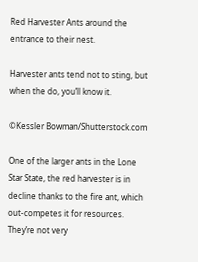Red Harvester Ants around the entrance to their nest.

Harvester ants tend not to sting, but when the do, you’ll know it.

©Kessler Bowman/Shutterstock.com

One of the larger ants in the Lone Star State, the red harvester is in decline thanks to the fire ant, which out-competes it for resources. They’re not very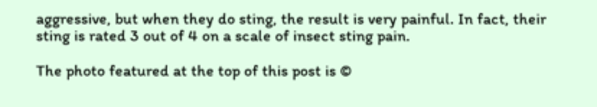aggressive, but when they do sting, the result is very painful. In fact, their sting is rated 3 out of 4 on a scale of insect sting pain.

The photo featured at the top of this post is ©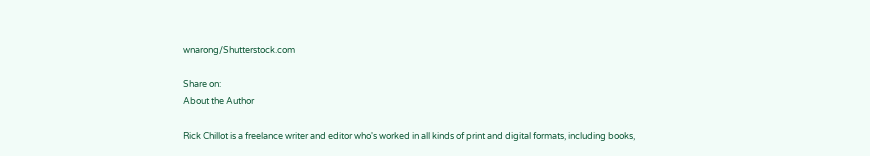wnarong/Shutterstock.com

Share on:
About the Author

Rick Chillot is a freelance writer and editor who's worked in all kinds of print and digital formats, including books,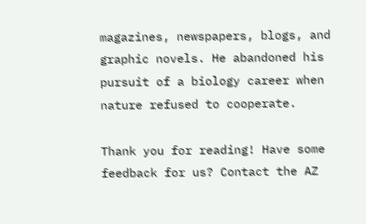magazines, newspapers, blogs, and graphic novels. He abandoned his pursuit of a biology career when nature refused to cooperate.

Thank you for reading! Have some feedback for us? Contact the AZ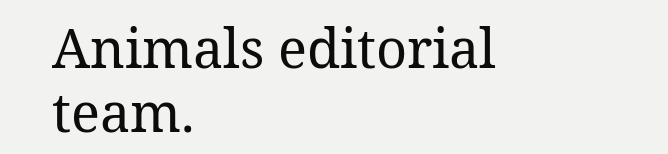Animals editorial team.